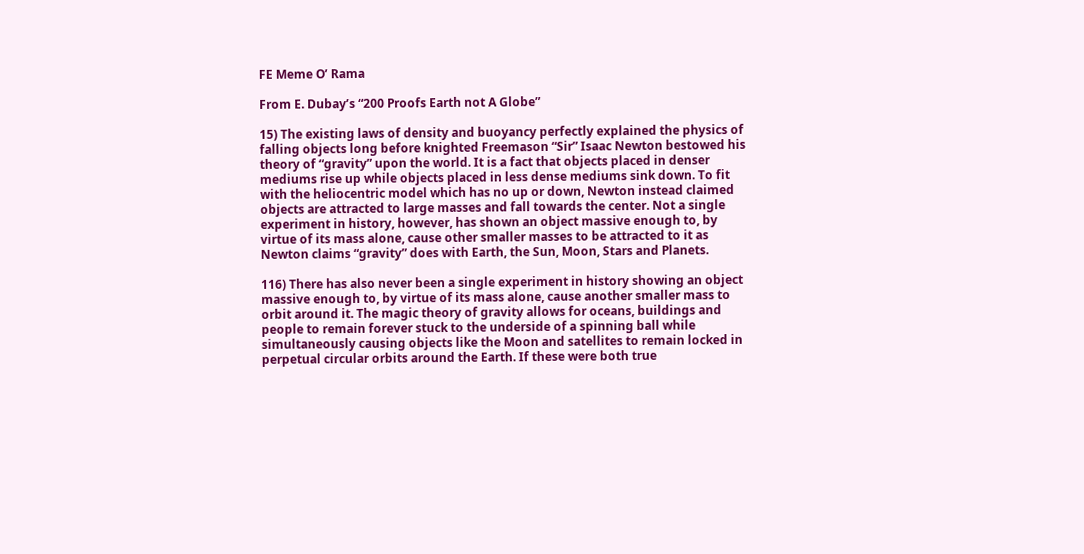FE Meme O’ Rama

From E. Dubay’s “200 Proofs Earth not A Globe”

15) The existing laws of density and buoyancy perfectly explained the physics of falling objects long before knighted Freemason “Sir” Isaac Newton bestowed his theory of “gravity” upon the world. It is a fact that objects placed in denser mediums rise up while objects placed in less dense mediums sink down. To fit with the heliocentric model which has no up or down, Newton instead claimed objects are attracted to large masses and fall towards the center. Not a single experiment in history, however, has shown an object massive enough to, by virtue of its mass alone, cause other smaller masses to be attracted to it as Newton claims “gravity” does with Earth, the Sun, Moon, Stars and Planets.

116) There has also never been a single experiment in history showing an object massive enough to, by virtue of its mass alone, cause another smaller mass to orbit around it. The magic theory of gravity allows for oceans, buildings and people to remain forever stuck to the underside of a spinning ball while simultaneously causing objects like the Moon and satellites to remain locked in perpetual circular orbits around the Earth. If these were both true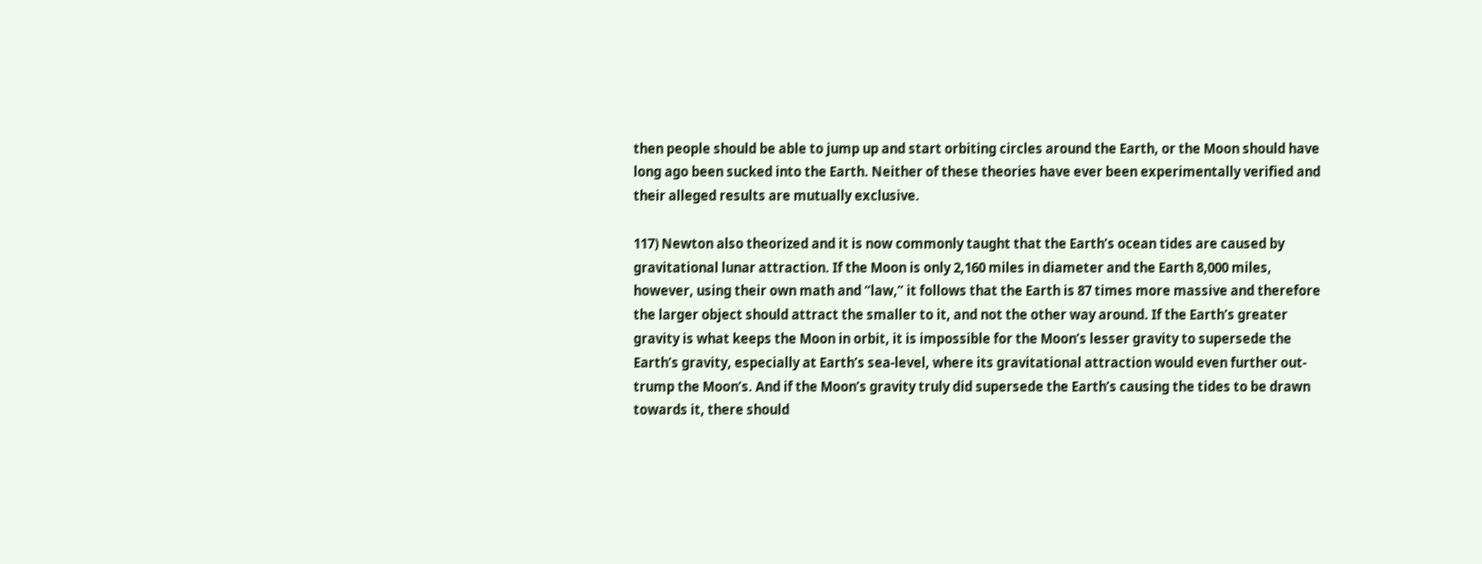then people should be able to jump up and start orbiting circles around the Earth, or the Moon should have long ago been sucked into the Earth. Neither of these theories have ever been experimentally verified and their alleged results are mutually exclusive.

117) Newton also theorized and it is now commonly taught that the Earth’s ocean tides are caused by gravitational lunar attraction. If the Moon is only 2,160 miles in diameter and the Earth 8,000 miles, however, using their own math and “law,” it follows that the Earth is 87 times more massive and therefore the larger object should attract the smaller to it, and not the other way around. If the Earth’s greater gravity is what keeps the Moon in orbit, it is impossible for the Moon’s lesser gravity to supersede the Earth’s gravity, especially at Earth’s sea-level, where its gravitational attraction would even further out-trump the Moon’s. And if the Moon’s gravity truly did supersede the Earth’s causing the tides to be drawn towards it, there should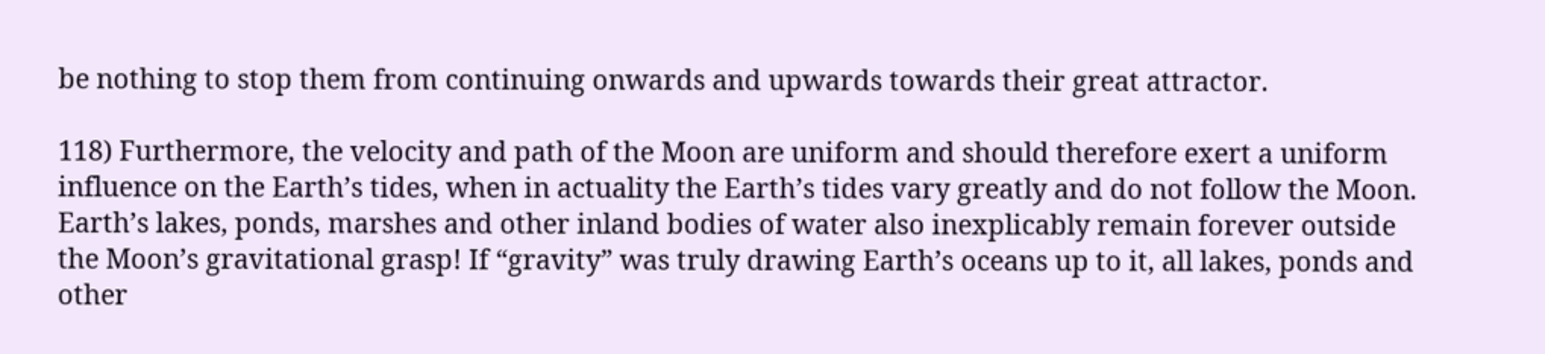be nothing to stop them from continuing onwards and upwards towards their great attractor.

118) Furthermore, the velocity and path of the Moon are uniform and should therefore exert a uniform influence on the Earth’s tides, when in actuality the Earth’s tides vary greatly and do not follow the Moon. Earth’s lakes, ponds, marshes and other inland bodies of water also inexplicably remain forever outside the Moon’s gravitational grasp! If “gravity” was truly drawing Earth’s oceans up to it, all lakes, ponds and other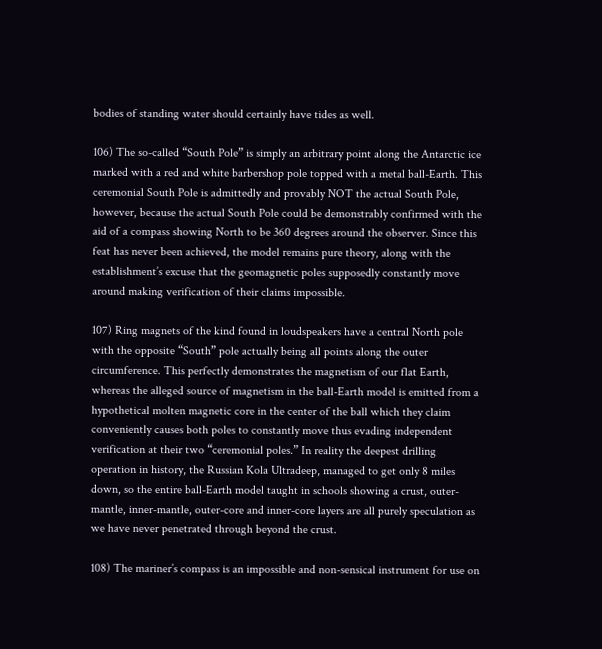bodies of standing water should certainly have tides as well.

106) The so-called “South Pole” is simply an arbitrary point along the Antarctic ice marked with a red and white barbershop pole topped with a metal ball-Earth. This ceremonial South Pole is admittedly and provably NOT the actual South Pole, however, because the actual South Pole could be demonstrably confirmed with the aid of a compass showing North to be 360 degrees around the observer. Since this feat has never been achieved, the model remains pure theory, along with the establishment’s excuse that the geomagnetic poles supposedly constantly move around making verification of their claims impossible.

107) Ring magnets of the kind found in loudspeakers have a central North pole with the opposite “South” pole actually being all points along the outer circumference. This perfectly demonstrates the magnetism of our flat Earth, whereas the alleged source of magnetism in the ball-Earth model is emitted from a hypothetical molten magnetic core in the center of the ball which they claim conveniently causes both poles to constantly move thus evading independent verification at their two “ceremonial poles.” In reality the deepest drilling operation in history, the Russian Kola Ultradeep, managed to get only 8 miles down, so the entire ball-Earth model taught in schools showing a crust, outer-mantle, inner-mantle, outer-core and inner-core layers are all purely speculation as we have never penetrated through beyond the crust.

108) The mariner’s compass is an impossible and non-sensical instrument for use on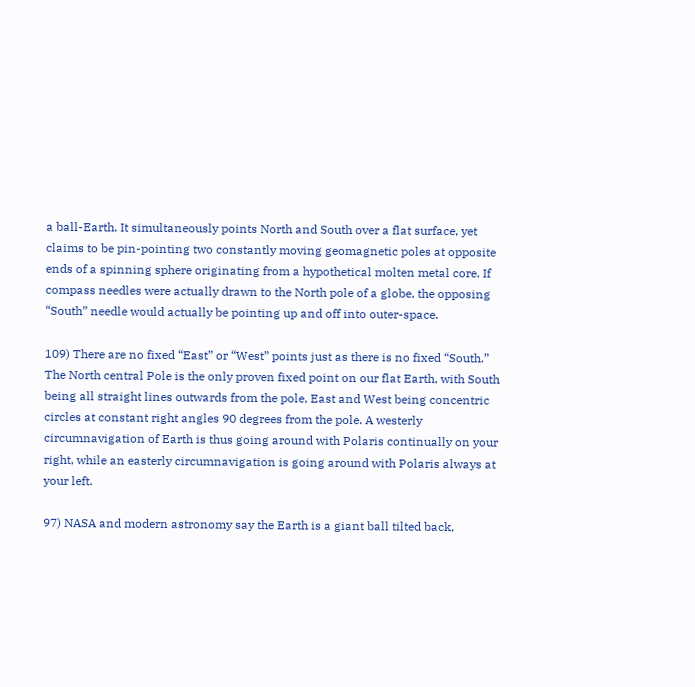a ball-Earth. It simultaneously points North and South over a flat surface, yet claims to be pin-pointing two constantly moving geomagnetic poles at opposite ends of a spinning sphere originating from a hypothetical molten metal core. If compass needles were actually drawn to the North pole of a globe, the opposing “South” needle would actually be pointing up and off into outer-space.

109) There are no fixed “East” or “West” points just as there is no fixed “South.” The North central Pole is the only proven fixed point on our flat Earth, with South being all straight lines outwards from the pole, East and West being concentric circles at constant right angles 90 degrees from the pole. A westerly circumnavigation of Earth is thus going around with Polaris continually on your right, while an easterly circumnavigation is going around with Polaris always at your left.

97) NASA and modern astronomy say the Earth is a giant ball tilted back,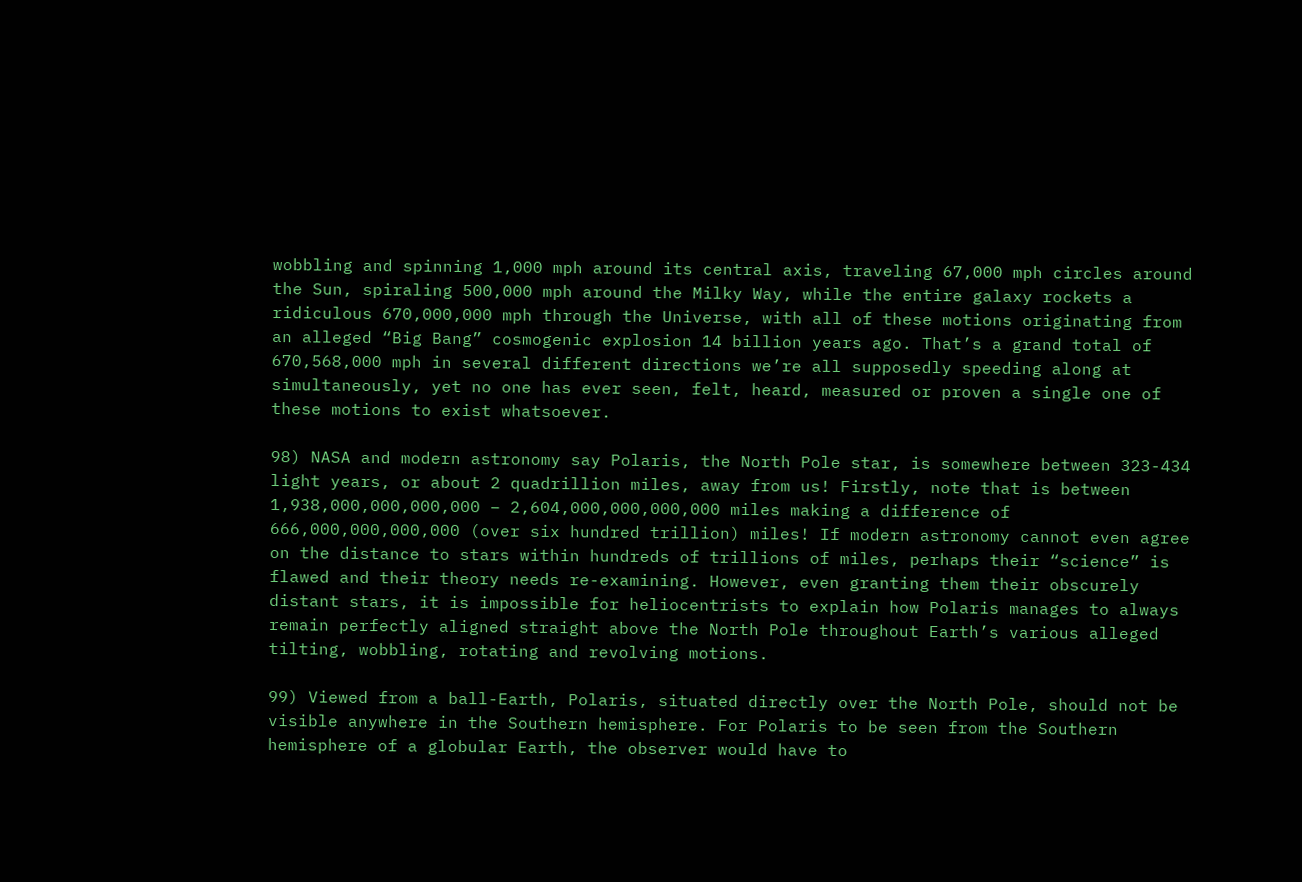wobbling and spinning 1,000 mph around its central axis, traveling 67,000 mph circles around the Sun, spiraling 500,000 mph around the Milky Way, while the entire galaxy rockets a ridiculous 670,000,000 mph through the Universe, with all of these motions originating from an alleged “Big Bang” cosmogenic explosion 14 billion years ago. That’s a grand total of 670,568,000 mph in several different directions we’re all supposedly speeding along at simultaneously, yet no one has ever seen, felt, heard, measured or proven a single one of these motions to exist whatsoever.

98) NASA and modern astronomy say Polaris, the North Pole star, is somewhere between 323-434 light years, or about 2 quadrillion miles, away from us! Firstly, note that is between 1,938,000,000,000,000 – 2,604,000,000,000,000 miles making a difference of 666,000,000,000,000 (over six hundred trillion) miles! If modern astronomy cannot even agree on the distance to stars within hundreds of trillions of miles, perhaps their “science” is flawed and their theory needs re-examining. However, even granting them their obscurely distant stars, it is impossible for heliocentrists to explain how Polaris manages to always remain perfectly aligned straight above the North Pole throughout Earth’s various alleged tilting, wobbling, rotating and revolving motions.

99) Viewed from a ball-Earth, Polaris, situated directly over the North Pole, should not be visible anywhere in the Southern hemisphere. For Polaris to be seen from the Southern hemisphere of a globular Earth, the observer would have to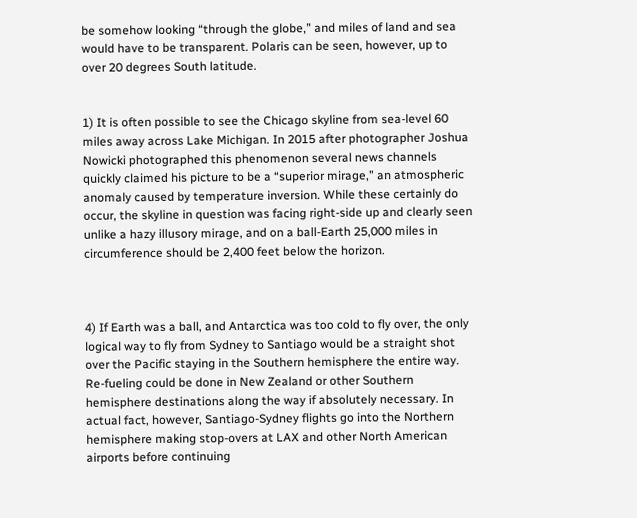be somehow looking “through the globe,” and miles of land and sea would have to be transparent. Polaris can be seen, however, up to over 20 degrees South latitude.


1) It is often possible to see the Chicago skyline from sea-level 60 miles away across Lake Michigan. In 2015 after photographer Joshua Nowicki photographed this phenomenon several news channels quickly claimed his picture to be a “superior mirage,” an atmospheric anomaly caused by temperature inversion. While these certainly do occur, the skyline in question was facing right-side up and clearly seen unlike a hazy illusory mirage, and on a ball-Earth 25,000 miles in circumference should be 2,400 feet below the horizon.



4) If Earth was a ball, and Antarctica was too cold to fly over, the only logical way to fly from Sydney to Santiago would be a straight shot over the Pacific staying in the Southern hemisphere the entire way. Re-fueling could be done in New Zealand or other Southern hemisphere destinations along the way if absolutely necessary. In actual fact, however, Santiago-Sydney flights go into the Northern hemisphere making stop-overs at LAX and other North American airports before continuing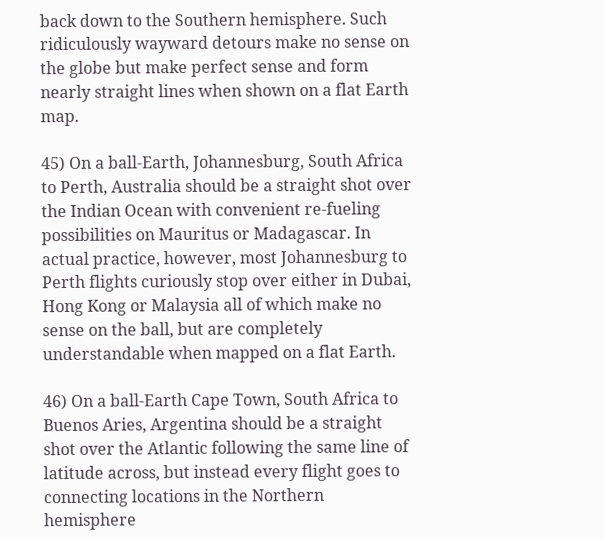back down to the Southern hemisphere. Such ridiculously wayward detours make no sense on the globe but make perfect sense and form nearly straight lines when shown on a flat Earth map.

45) On a ball-Earth, Johannesburg, South Africa to Perth, Australia should be a straight shot over the Indian Ocean with convenient re-fueling possibilities on Mauritus or Madagascar. In actual practice, however, most Johannesburg to Perth flights curiously stop over either in Dubai, Hong Kong or Malaysia all of which make no sense on the ball, but are completely understandable when mapped on a flat Earth.

46) On a ball-Earth Cape Town, South Africa to Buenos Aries, Argentina should be a straight shot over the Atlantic following the same line of latitude across, but instead every flight goes to connecting locations in the Northern hemisphere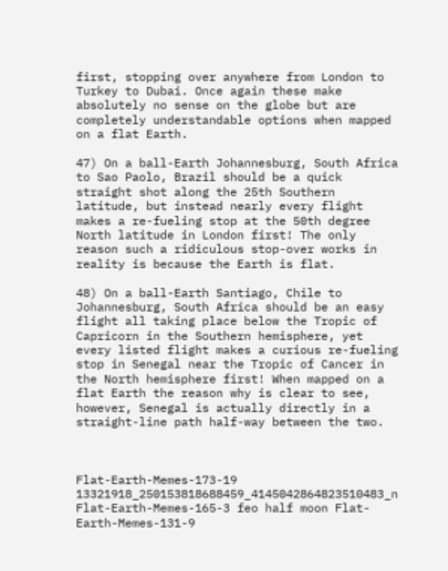first, stopping over anywhere from London to Turkey to Dubai. Once again these make absolutely no sense on the globe but are completely understandable options when mapped on a flat Earth.

47) On a ball-Earth Johannesburg, South Africa to Sao Paolo, Brazil should be a quick straight shot along the 25th Southern latitude, but instead nearly every flight makes a re-fueling stop at the 50th degree North latitude in London first! The only reason such a ridiculous stop-over works in reality is because the Earth is flat.

48) On a ball-Earth Santiago, Chile to Johannesburg, South Africa should be an easy flight all taking place below the Tropic of Capricorn in the Southern hemisphere, yet every listed flight makes a curious re-fueling stop in Senegal near the Tropic of Cancer in the North hemisphere first! When mapped on a flat Earth the reason why is clear to see, however, Senegal is actually directly in a straight-line path half-way between the two.



Flat-Earth-Memes-173-19 13321918_250153818688459_4145042864823510483_n Flat-Earth-Memes-165-3 feo half moon Flat-Earth-Memes-131-9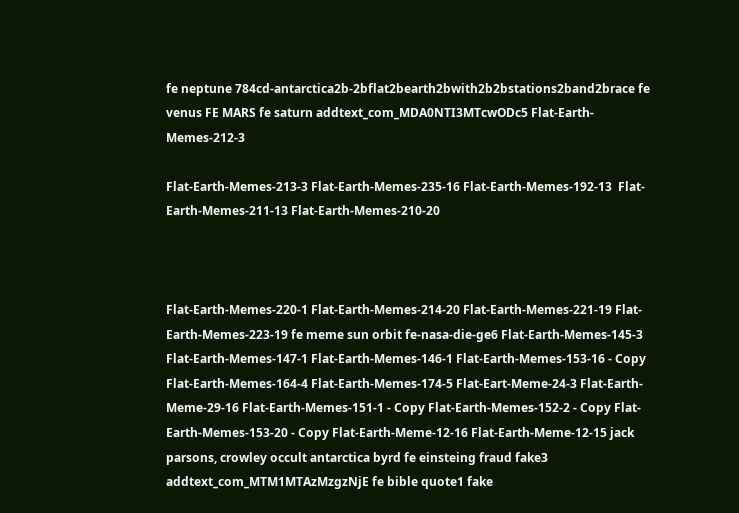fe neptune 784cd-antarctica2b-2bflat2bearth2bwith2b2bstations2band2brace fe venus FE MARS fe saturn addtext_com_MDA0NTI3MTcwODc5 Flat-Earth-Memes-212-3

Flat-Earth-Memes-213-3 Flat-Earth-Memes-235-16 Flat-Earth-Memes-192-13  Flat-Earth-Memes-211-13 Flat-Earth-Memes-210-20



Flat-Earth-Memes-220-1 Flat-Earth-Memes-214-20 Flat-Earth-Memes-221-19 Flat-Earth-Memes-223-19 fe meme sun orbit fe-nasa-die-ge6 Flat-Earth-Memes-145-3 Flat-Earth-Memes-147-1 Flat-Earth-Memes-146-1 Flat-Earth-Memes-153-16 - Copy Flat-Earth-Memes-164-4 Flat-Earth-Memes-174-5 Flat-Eart-Meme-24-3 Flat-Earth-Meme-29-16 Flat-Earth-Memes-151-1 - Copy Flat-Earth-Memes-152-2 - Copy Flat-Earth-Memes-153-20 - Copy Flat-Earth-Meme-12-16 Flat-Earth-Meme-12-15 jack parsons, crowley occult antarctica byrd fe einsteing fraud fake3 addtext_com_MTM1MTAzMzgzNjE fe bible quote1 fake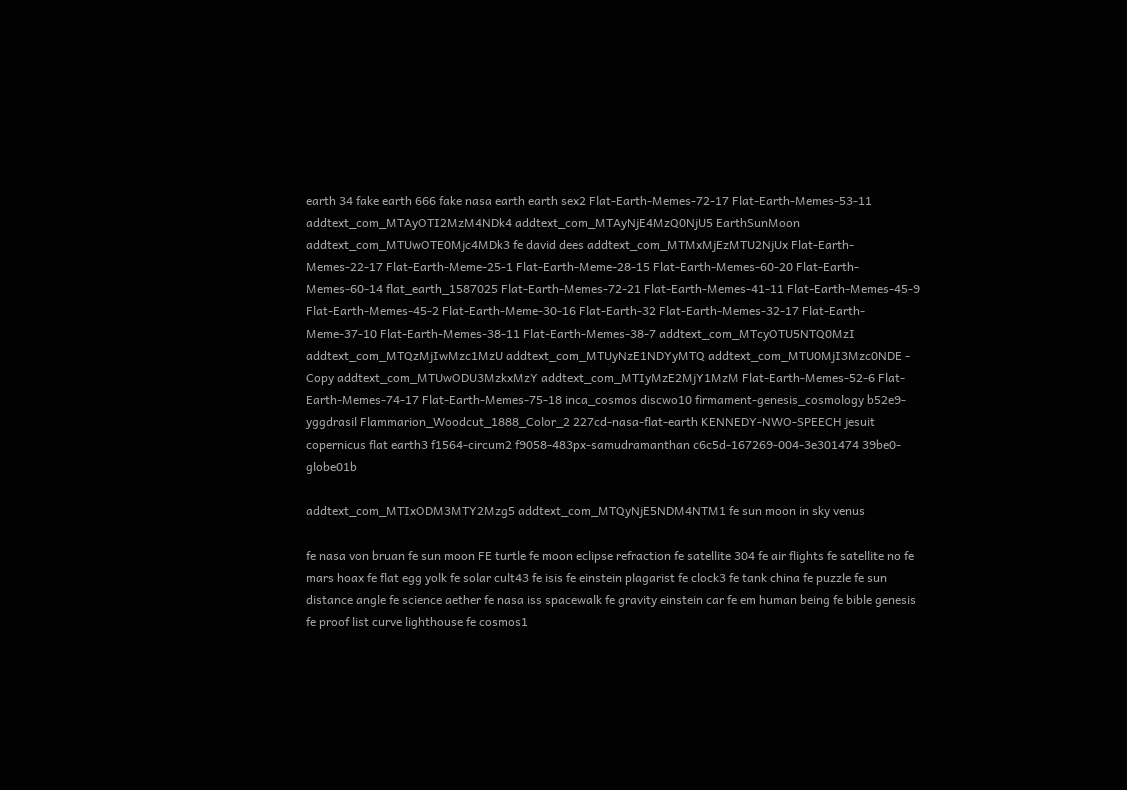earth 34 fake earth 666 fake nasa earth earth sex2 Flat-Earth-Memes-72-17 Flat-Earth-Memes-53-11 addtext_com_MTAyOTI2MzM4NDk4 addtext_com_MTAyNjE4MzQ0NjU5 EarthSunMoon addtext_com_MTUwOTE0Mjc4MDk3 fe david dees addtext_com_MTMxMjEzMTU2NjUx Flat-Earth-Memes-22-17 Flat-Earth-Meme-25-1 Flat-Earth-Meme-28-15 Flat-Earth-Memes-60-20 Flat-Earth-Memes-60-14 flat_earth_1587025 Flat-Earth-Memes-72-21 Flat-Earth-Memes-41-11 Flat-Earth-Memes-45-9 Flat-Earth-Memes-45-2 Flat-Earth-Meme-30-16 Flat-Earth-32 Flat-Earth-Memes-32-17 Flat-Earth-Meme-37-10 Flat-Earth-Memes-38-11 Flat-Earth-Memes-38-7 addtext_com_MTcyOTU5NTQ0MzI addtext_com_MTQzMjIwMzc1MzU addtext_com_MTUyNzE1NDYyMTQ addtext_com_MTU0MjI3Mzc0NDE - Copy addtext_com_MTUwODU3MzkxMzY addtext_com_MTIyMzE2MjY1MzM Flat-Earth-Memes-52-6 Flat-Earth-Memes-74-17 Flat-Earth-Memes-75-18 inca_cosmos discwo10 firmament-genesis_cosmology b52e9-yggdrasil Flammarion_Woodcut_1888_Color_2 227cd-nasa-flat-earth KENNEDY-NWO-SPEECH jesuit copernicus flat earth3 f1564-circum2 f9058-483px-samudramanthan c6c5d-167269-004-3e301474 39be0-globe01b

addtext_com_MTIxODM3MTY2Mzg5 addtext_com_MTQyNjE5NDM4NTM1 fe sun moon in sky venus

fe nasa von bruan fe sun moon FE turtle fe moon eclipse refraction fe satellite 304 fe air flights fe satellite no fe mars hoax fe flat egg yolk fe solar cult43 fe isis fe einstein plagarist fe clock3 fe tank china fe puzzle fe sun distance angle fe science aether fe nasa iss spacewalk fe gravity einstein car fe em human being fe bible genesis fe proof list curve lighthouse fe cosmos1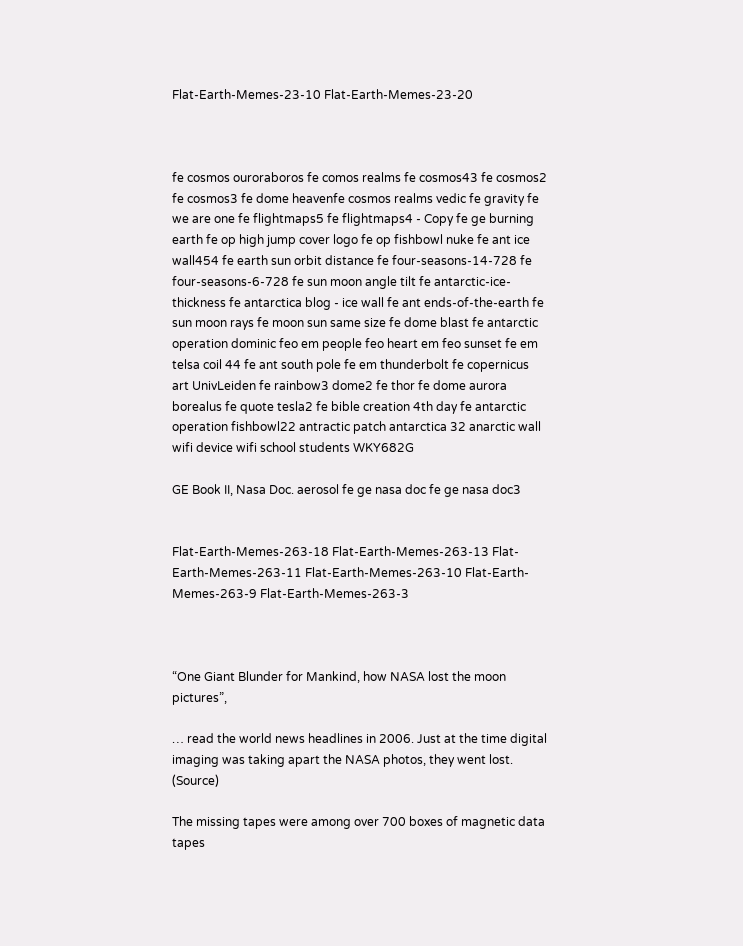Flat-Earth-Memes-23-10 Flat-Earth-Memes-23-20



fe cosmos ouroraboros fe comos realms fe cosmos43 fe cosmos2 fe cosmos3 fe dome heavenfe cosmos realms vedic fe gravity fe we are one fe flightmaps5 fe flightmaps4 - Copy fe ge burning earth fe op high jump cover logo fe op fishbowl nuke fe ant ice wall454 fe earth sun orbit distance fe four-seasons-14-728 fe four-seasons-6-728 fe sun moon angle tilt fe antarctic-ice-thickness fe antarctica blog - ice wall fe ant ends-of-the-earth fe sun moon rays fe moon sun same size fe dome blast fe antarctic operation dominic feo em people feo heart em feo sunset fe em telsa coil 44 fe ant south pole fe em thunderbolt fe copernicus art UnivLeiden fe rainbow3 dome2 fe thor fe dome aurora borealus fe quote tesla2 fe bible creation 4th day fe antarctic operation fishbowl22 antractic patch antarctica 32 anarctic wall wifi device wifi school students WKY682G

GE Book II, Nasa Doc. aerosol fe ge nasa doc fe ge nasa doc3


Flat-Earth-Memes-263-18 Flat-Earth-Memes-263-13 Flat-Earth-Memes-263-11 Flat-Earth-Memes-263-10 Flat-Earth-Memes-263-9 Flat-Earth-Memes-263-3



“One Giant Blunder for Mankind, how NASA lost the moon pictures”,

… read the world news headlines in 2006. Just at the time digital imaging was taking apart the NASA photos, they went lost. (Source)

The missing tapes were among over 700 boxes of magnetic data tapes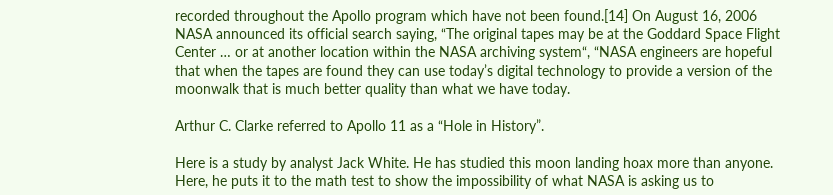recorded throughout the Apollo program which have not been found.[14] On August 16, 2006 NASA announced its official search saying, “The original tapes may be at the Goddard Space Flight Center … or at another location within the NASA archiving system“, “NASA engineers are hopeful that when the tapes are found they can use today’s digital technology to provide a version of the moonwalk that is much better quality than what we have today.

Arthur C. Clarke referred to Apollo 11 as a “Hole in History”.

Here is a study by analyst Jack White. He has studied this moon landing hoax more than anyone. Here, he puts it to the math test to show the impossibility of what NASA is asking us to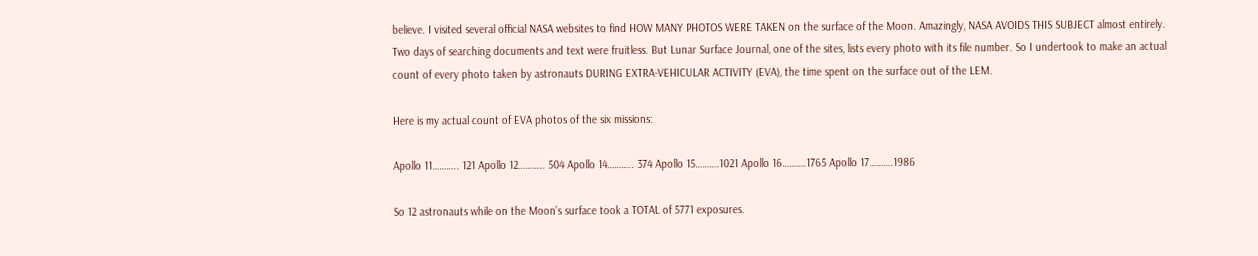believe. I visited several official NASA websites to find HOW MANY PHOTOS WERE TAKEN on the surface of the Moon. Amazingly, NASA AVOIDS THIS SUBJECT almost entirely. Two days of searching documents and text were fruitless. But Lunar Surface Journal, one of the sites, lists every photo with its file number. So I undertook to make an actual count of every photo taken by astronauts DURING EXTRA-VEHICULAR ACTIVITY (EVA), the time spent on the surface out of the LEM.

Here is my actual count of EVA photos of the six missions:

Apollo 11……….. 121 Apollo 12……….. 504 Apollo 14……….. 374 Apollo 15……….1021 Apollo 16……….1765 Apollo 17……….1986

So 12 astronauts while on the Moon’s surface took a TOTAL of 5771 exposures.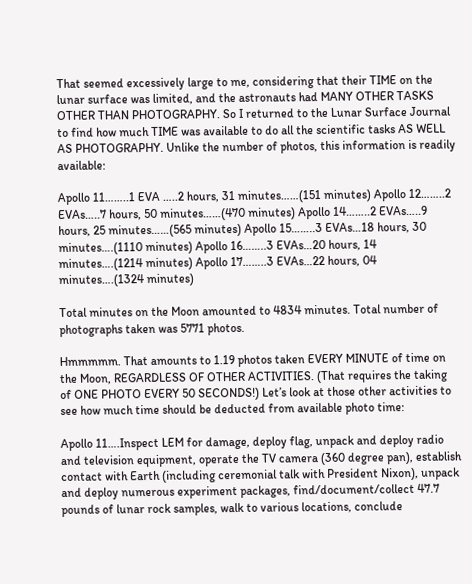That seemed excessively large to me, considering that their TIME on the lunar surface was limited, and the astronauts had MANY OTHER TASKS OTHER THAN PHOTOGRAPHY. So I returned to the Lunar Surface Journal to find how much TIME was available to do all the scientific tasks AS WELL AS PHOTOGRAPHY. Unlike the number of photos, this information is readily available:

Apollo 11……..1 EVA …..2 hours, 31 minutes……(151 minutes) Apollo 12……..2 EVAs…..7 hours, 50 minutes……(470 minutes) Apollo 14……..2 EVAs…..9 hours, 25 minutes……(565 minutes) Apollo 15……..3 EVAs…18 hours, 30 minutes….(1110 minutes) Apollo 16……..3 EVAs…20 hours, 14 minutes….(1214 minutes) Apollo 17……..3 EVAs…22 hours, 04 minutes….(1324 minutes)

Total minutes on the Moon amounted to 4834 minutes. Total number of photographs taken was 5771 photos.

Hmmmmm. That amounts to 1.19 photos taken EVERY MINUTE of time on the Moon, REGARDLESS OF OTHER ACTIVITIES. (That requires the taking of ONE PHOTO EVERY 50 SECONDS!) Let’s look at those other activities to see how much time should be deducted from available photo time:

Apollo 11….Inspect LEM for damage, deploy flag, unpack and deploy radio and television equipment, operate the TV camera (360 degree pan), establish contact with Earth (including ceremonial talk with President Nixon), unpack and deploy numerous experiment packages, find/document/collect 47.7 pounds of lunar rock samples, walk to various locations, conclude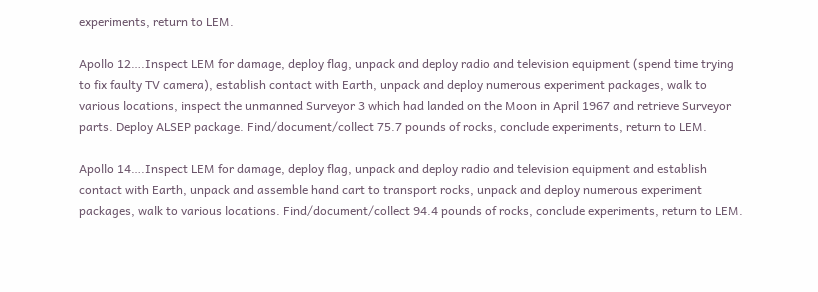experiments, return to LEM.

Apollo 12….Inspect LEM for damage, deploy flag, unpack and deploy radio and television equipment (spend time trying to fix faulty TV camera), establish contact with Earth, unpack and deploy numerous experiment packages, walk to various locations, inspect the unmanned Surveyor 3 which had landed on the Moon in April 1967 and retrieve Surveyor parts. Deploy ALSEP package. Find/document/collect 75.7 pounds of rocks, conclude experiments, return to LEM.

Apollo 14….Inspect LEM for damage, deploy flag, unpack and deploy radio and television equipment and establish contact with Earth, unpack and assemble hand cart to transport rocks, unpack and deploy numerous experiment packages, walk to various locations. Find/document/collect 94.4 pounds of rocks, conclude experiments, return to LEM.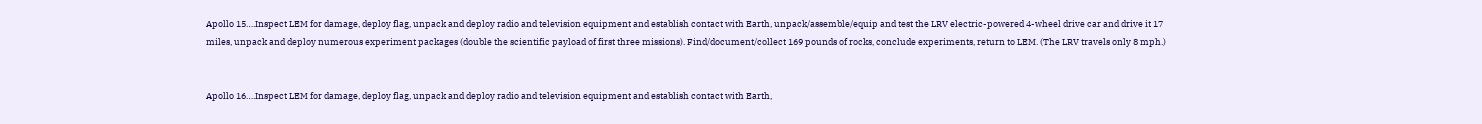Apollo 15….Inspect LEM for damage, deploy flag, unpack and deploy radio and television equipment and establish contact with Earth, unpack/assemble/equip and test the LRV electric-powered 4-wheel drive car and drive it 17 miles, unpack and deploy numerous experiment packages (double the scientific payload of first three missions). Find/document/collect 169 pounds of rocks, conclude experiments, return to LEM. (The LRV travels only 8 mph.)


Apollo 16….Inspect LEM for damage, deploy flag, unpack and deploy radio and television equipment and establish contact with Earth,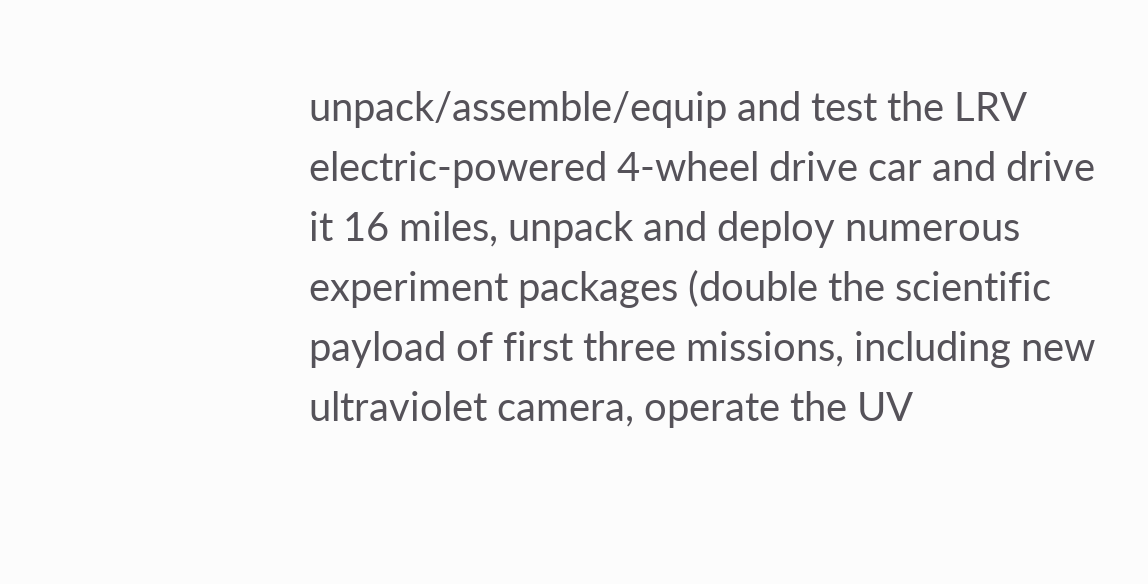unpack/assemble/equip and test the LRV electric-powered 4-wheel drive car and drive it 16 miles, unpack and deploy numerous experiment packages (double the scientific payload of first three missions, including new ultraviolet camera, operate the UV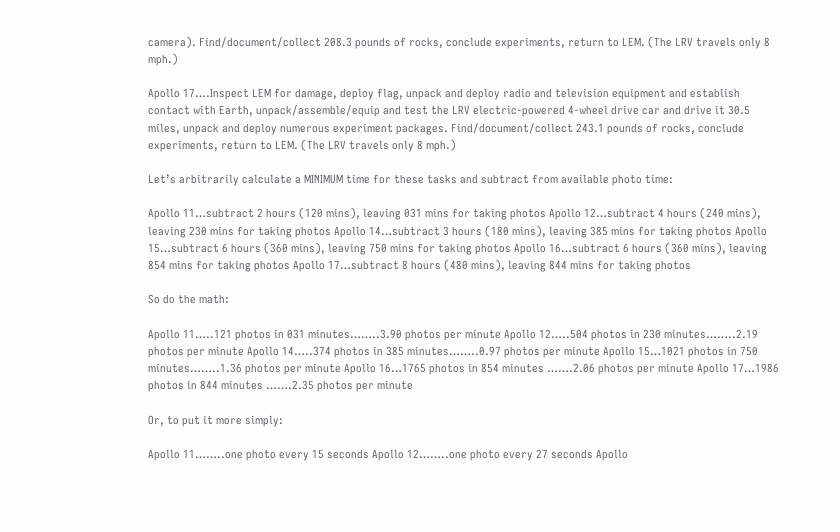camera). Find/document/collect 208.3 pounds of rocks, conclude experiments, return to LEM. (The LRV travels only 8 mph.)

Apollo 17….Inspect LEM for damage, deploy flag, unpack and deploy radio and television equipment and establish contact with Earth, unpack/assemble/equip and test the LRV electric-powered 4-wheel drive car and drive it 30.5 miles, unpack and deploy numerous experiment packages. Find/document/collect 243.1 pounds of rocks, conclude experiments, return to LEM. (The LRV travels only 8 mph.)

Let’s arbitrarily calculate a MINIMUM time for these tasks and subtract from available photo time:

Apollo 11…subtract 2 hours (120 mins), leaving 031 mins for taking photos Apollo 12…subtract 4 hours (240 mins), leaving 230 mins for taking photos Apollo 14…subtract 3 hours (180 mins), leaving 385 mins for taking photos Apollo 15…subtract 6 hours (360 mins), leaving 750 mins for taking photos Apollo 16…subtract 6 hours (360 mins), leaving 854 mins for taking photos Apollo 17…subtract 8 hours (480 mins), leaving 844 mins for taking photos

So do the math:

Apollo 11…..121 photos in 031 minutes……..3.90 photos per minute Apollo 12…..504 photos in 230 minutes……..2.19 photos per minute Apollo 14…..374 photos in 385 minutes……..0.97 photos per minute Apollo 15…1021 photos in 750 minutes……..1.36 photos per minute Apollo 16…1765 photos in 854 minutes …….2.06 photos per minute Apollo 17…1986 photos in 844 minutes …….2.35 photos per minute

Or, to put it more simply:

Apollo 11……..one photo every 15 seconds Apollo 12……..one photo every 27 seconds Apollo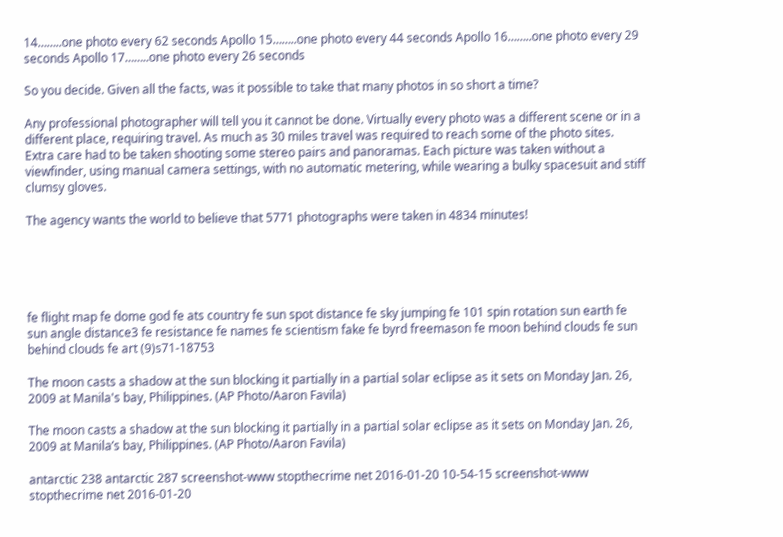14……..one photo every 62 seconds Apollo 15……..one photo every 44 seconds Apollo 16……..one photo every 29 seconds Apollo 17……..one photo every 26 seconds

So you decide. Given all the facts, was it possible to take that many photos in so short a time?

Any professional photographer will tell you it cannot be done. Virtually every photo was a different scene or in a different place, requiring travel. As much as 30 miles travel was required to reach some of the photo sites. Extra care had to be taken shooting some stereo pairs and panoramas. Each picture was taken without a viewfinder, using manual camera settings, with no automatic metering, while wearing a bulky spacesuit and stiff clumsy gloves.

The agency wants the world to believe that 5771 photographs were taken in 4834 minutes!





fe flight map fe dome god fe ats country fe sun spot distance fe sky jumping fe 101 spin rotation sun earth fe sun angle distance3 fe resistance fe names fe scientism fake fe byrd freemason fe moon behind clouds fe sun behind clouds fe art (9)s71-18753

The moon casts a shadow at the sun blocking it partially in a partial solar eclipse as it sets on Monday Jan. 26, 2009 at Manila's bay, Philippines. (AP Photo/Aaron Favila)

The moon casts a shadow at the sun blocking it partially in a partial solar eclipse as it sets on Monday Jan. 26, 2009 at Manila’s bay, Philippines. (AP Photo/Aaron Favila)

antarctic 238 antarctic 287 screenshot-www stopthecrime net 2016-01-20 10-54-15 screenshot-www stopthecrime net 2016-01-20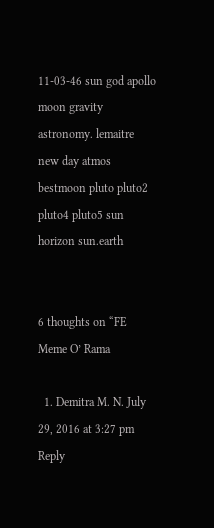11-03-46 sun god apollo moon gravity astronomy. lemaitre new day atmos bestmoon pluto pluto2 pluto4 pluto5 sun horizon sun.earth


6 thoughts on “FE Meme O’ Rama

  1. Demitra M. N. July 29, 2016 at 3:27 pm Reply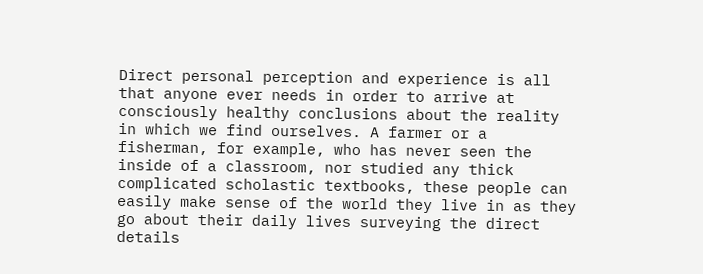Direct personal perception and experience is all that anyone ever needs in order to arrive at consciously healthy conclusions about the reality in which we find ourselves. A farmer or a fisherman, for example, who has never seen the inside of a classroom, nor studied any thick complicated scholastic textbooks, these people can easily make sense of the world they live in as they go about their daily lives surveying the direct details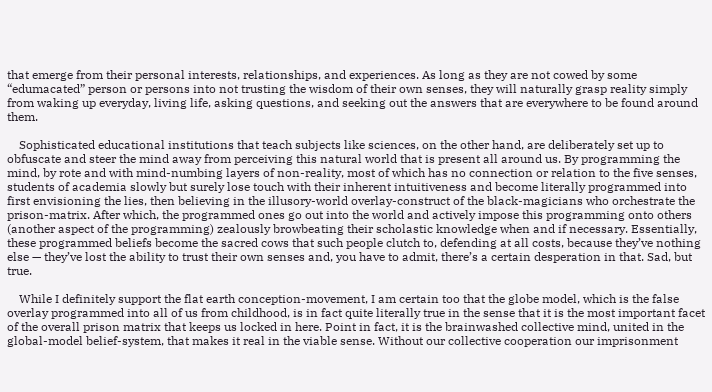that emerge from their personal interests, relationships, and experiences. As long as they are not cowed by some “edumacated” person or persons into not trusting the wisdom of their own senses, they will naturally grasp reality simply from waking up everyday, living life, asking questions, and seeking out the answers that are everywhere to be found around them.

    Sophisticated educational institutions that teach subjects like sciences, on the other hand, are deliberately set up to obfuscate and steer the mind away from perceiving this natural world that is present all around us. By programming the mind, by rote and with mind-numbing layers of non-reality, most of which has no connection or relation to the five senses, students of academia slowly but surely lose touch with their inherent intuitiveness and become literally programmed into first envisioning the lies, then believing in the illusory-world overlay-construct of the black-magicians who orchestrate the prison-matrix. After which, the programmed ones go out into the world and actively impose this programming onto others (another aspect of the programming) zealously browbeating their scholastic knowledge when and if necessary. Essentially, these programmed beliefs become the sacred cows that such people clutch to, defending at all costs, because they’ve nothing else — they’ve lost the ability to trust their own senses and, you have to admit, there’s a certain desperation in that. Sad, but true.

    While I definitely support the flat earth conception-movement, I am certain too that the globe model, which is the false overlay programmed into all of us from childhood, is in fact quite literally true in the sense that it is the most important facet of the overall prison matrix that keeps us locked in here. Point in fact, it is the brainwashed collective mind, united in the global-model belief-system, that makes it real in the viable sense. Without our collective cooperation our imprisonment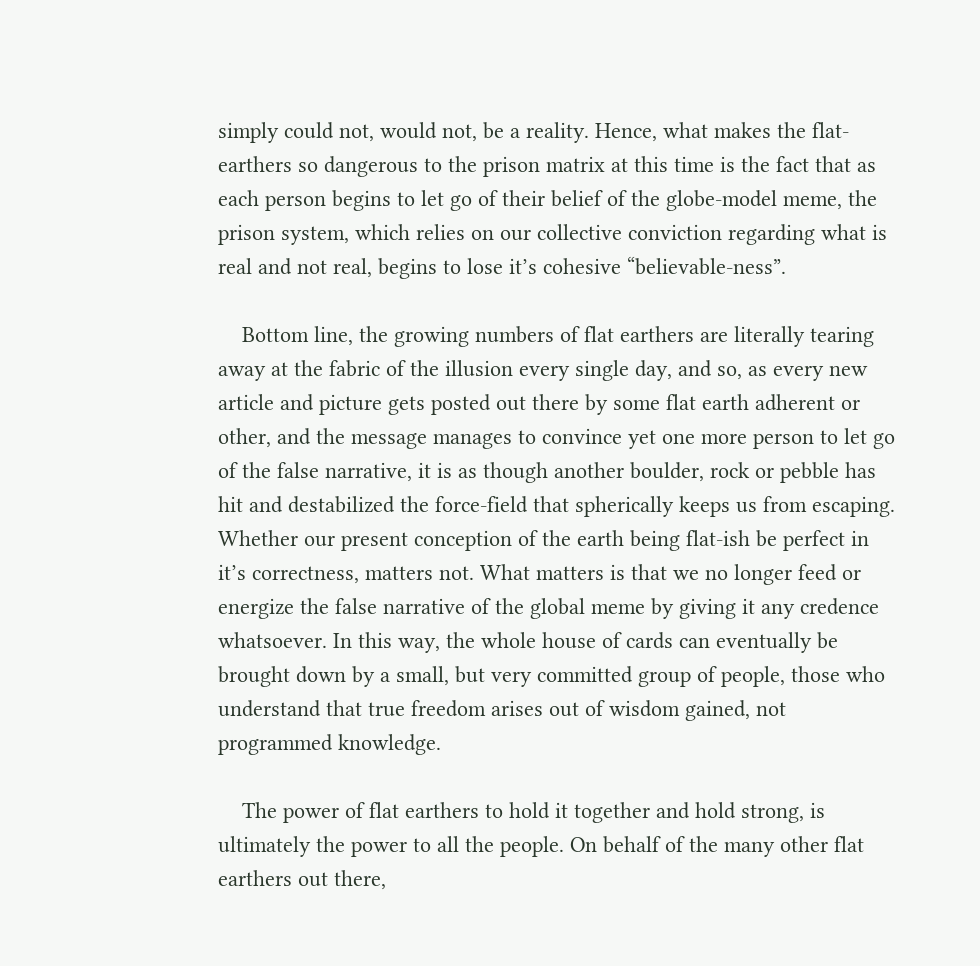simply could not, would not, be a reality. Hence, what makes the flat-earthers so dangerous to the prison matrix at this time is the fact that as each person begins to let go of their belief of the globe-model meme, the prison system, which relies on our collective conviction regarding what is real and not real, begins to lose it’s cohesive “believable-ness”.

    Bottom line, the growing numbers of flat earthers are literally tearing away at the fabric of the illusion every single day, and so, as every new article and picture gets posted out there by some flat earth adherent or other, and the message manages to convince yet one more person to let go of the false narrative, it is as though another boulder, rock or pebble has hit and destabilized the force-field that spherically keeps us from escaping. Whether our present conception of the earth being flat-ish be perfect in it’s correctness, matters not. What matters is that we no longer feed or energize the false narrative of the global meme by giving it any credence whatsoever. In this way, the whole house of cards can eventually be brought down by a small, but very committed group of people, those who understand that true freedom arises out of wisdom gained, not programmed knowledge.

    The power of flat earthers to hold it together and hold strong, is ultimately the power to all the people. On behalf of the many other flat earthers out there,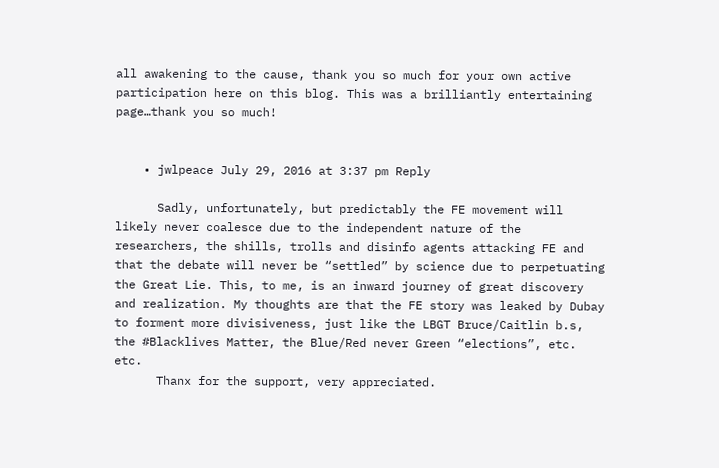all awakening to the cause, thank you so much for your own active participation here on this blog. This was a brilliantly entertaining page…thank you so much!


    • jwlpeace July 29, 2016 at 3:37 pm Reply

      Sadly, unfortunately, but predictably the FE movement will likely never coalesce due to the independent nature of the researchers, the shills, trolls and disinfo agents attacking FE and that the debate will never be “settled” by science due to perpetuating the Great Lie. This, to me, is an inward journey of great discovery and realization. My thoughts are that the FE story was leaked by Dubay to forment more divisiveness, just like the LBGT Bruce/Caitlin b.s, the #Blacklives Matter, the Blue/Red never Green “elections”, etc. etc.
      Thanx for the support, very appreciated.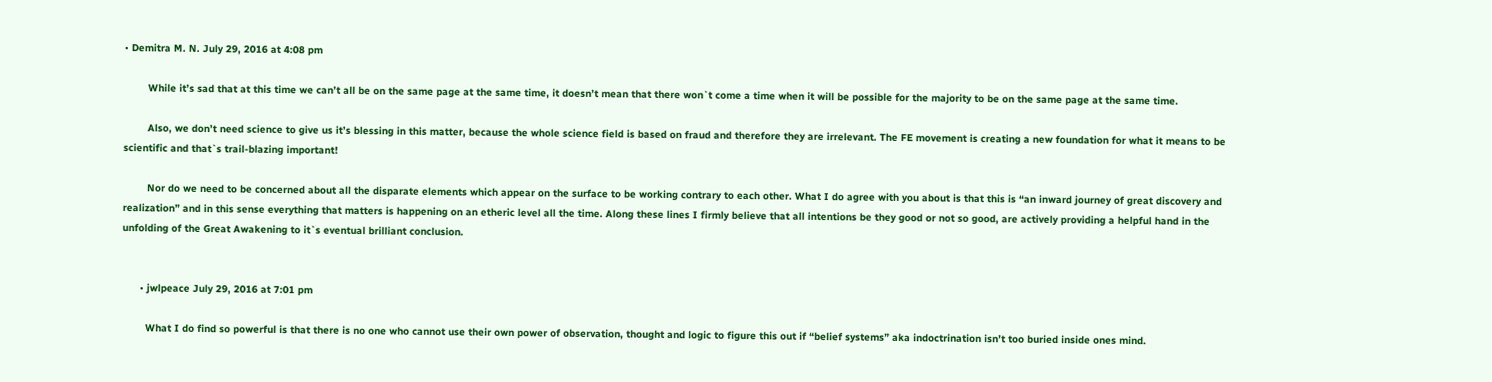• Demitra M. N. July 29, 2016 at 4:08 pm

        While it’s sad that at this time we can’t all be on the same page at the same time, it doesn’t mean that there won`t come a time when it will be possible for the majority to be on the same page at the same time.

        Also, we don’t need science to give us it’s blessing in this matter, because the whole science field is based on fraud and therefore they are irrelevant. The FE movement is creating a new foundation for what it means to be scientific and that`s trail-blazing important!

        Nor do we need to be concerned about all the disparate elements which appear on the surface to be working contrary to each other. What I do agree with you about is that this is “an inward journey of great discovery and realization” and in this sense everything that matters is happening on an etheric level all the time. Along these lines I firmly believe that all intentions be they good or not so good, are actively providing a helpful hand in the unfolding of the Great Awakening to it`s eventual brilliant conclusion.


      • jwlpeace July 29, 2016 at 7:01 pm

        What I do find so powerful is that there is no one who cannot use their own power of observation, thought and logic to figure this out if “belief systems” aka indoctrination isn’t too buried inside ones mind.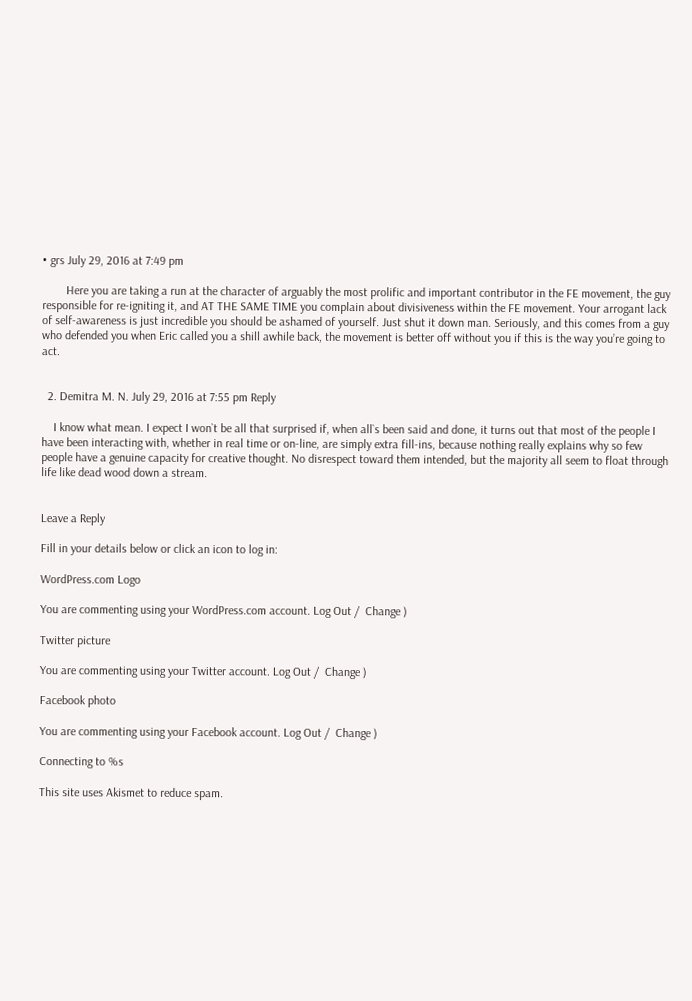• grs July 29, 2016 at 7:49 pm

        Here you are taking a run at the character of arguably the most prolific and important contributor in the FE movement, the guy responsible for re-igniting it, and AT THE SAME TIME you complain about divisiveness within the FE movement. Your arrogant lack of self-awareness is just incredible you should be ashamed of yourself. Just shut it down man. Seriously, and this comes from a guy who defended you when Eric called you a shill awhile back, the movement is better off without you if this is the way you’re going to act.


  2. Demitra M. N. July 29, 2016 at 7:55 pm Reply

    I know what mean. I expect I won`t be all that surprised if, when all`s been said and done, it turns out that most of the people I have been interacting with, whether in real time or on-line, are simply extra fill-ins, because nothing really explains why so few people have a genuine capacity for creative thought. No disrespect toward them intended, but the majority all seem to float through life like dead wood down a stream.


Leave a Reply

Fill in your details below or click an icon to log in:

WordPress.com Logo

You are commenting using your WordPress.com account. Log Out /  Change )

Twitter picture

You are commenting using your Twitter account. Log Out /  Change )

Facebook photo

You are commenting using your Facebook account. Log Out /  Change )

Connecting to %s

This site uses Akismet to reduce spam.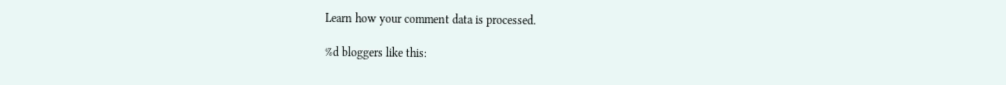Learn how your comment data is processed.

%d bloggers like this: